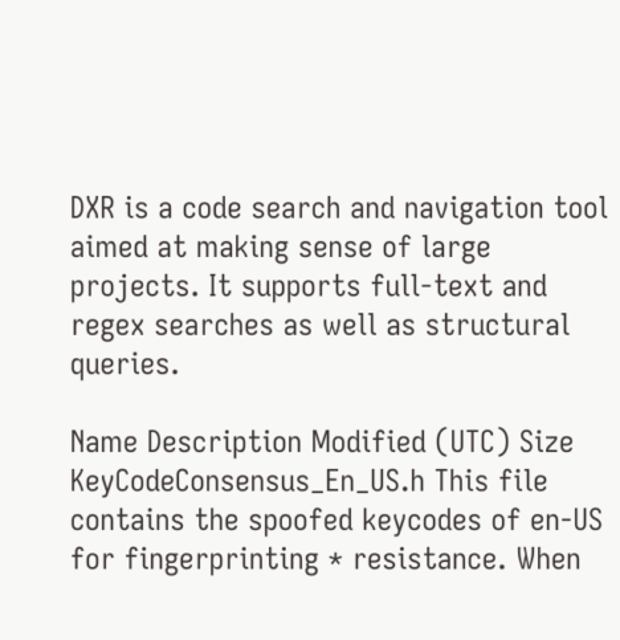DXR is a code search and navigation tool aimed at making sense of large projects. It supports full-text and regex searches as well as structural queries.

Name Description Modified (UTC) Size
KeyCodeConsensus_En_US.h This file contains the spoofed keycodes of en-US for fingerprinting * resistance. When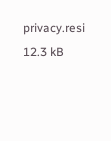privacy.resi 12.3 kB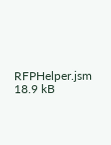RFPHelper.jsm 18.9 kB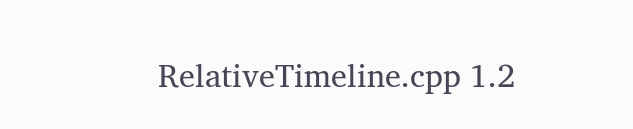RelativeTimeline.cpp 1.2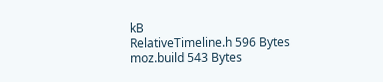kB
RelativeTimeline.h 596 Bytes
moz.build 543 Bytes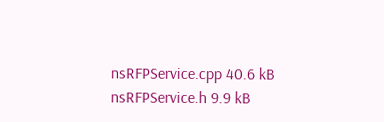nsRFPService.cpp 40.6 kB
nsRFPService.h 9.9 kB